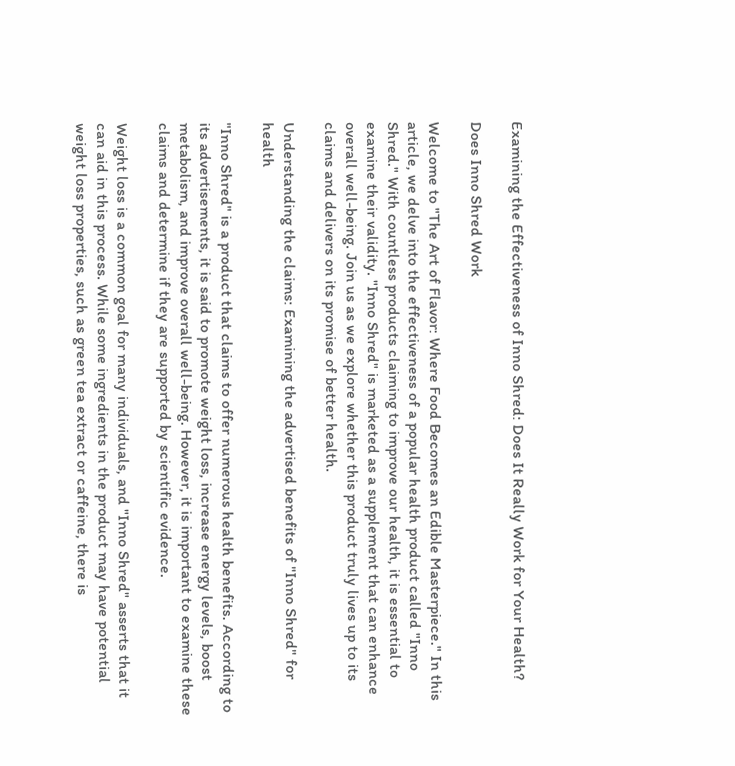Examining the Effectiveness of Inno Shred: Does It Really Work for Your Health?

Does Inno Shred Work

Welcome to "The Art of Flavor: Where Food Becomes an Edible Masterpiece." In this article, we delve into the effectiveness of a popular health product called "Inno Shred." With countless products claiming to improve our health, it is essential to examine their validity. "Inno Shred" is marketed as a supplement that can enhance overall well-being. Join us as we explore whether this product truly lives up to its claims and delivers on its promise of better health.

Understanding the claims: Examining the advertised benefits of "Inno Shred" for health

"Inno Shred" is a product that claims to offer numerous health benefits. According to its advertisements, it is said to promote weight loss, increase energy levels, boost metabolism, and improve overall well-being. However, it is important to examine these claims and determine if they are supported by scientific evidence.

Weight loss is a common goal for many individuals, and "Inno Shred" asserts that it can aid in this process. While some ingredients in the product may have potential weight loss properties, such as green tea extract or caffeine, there is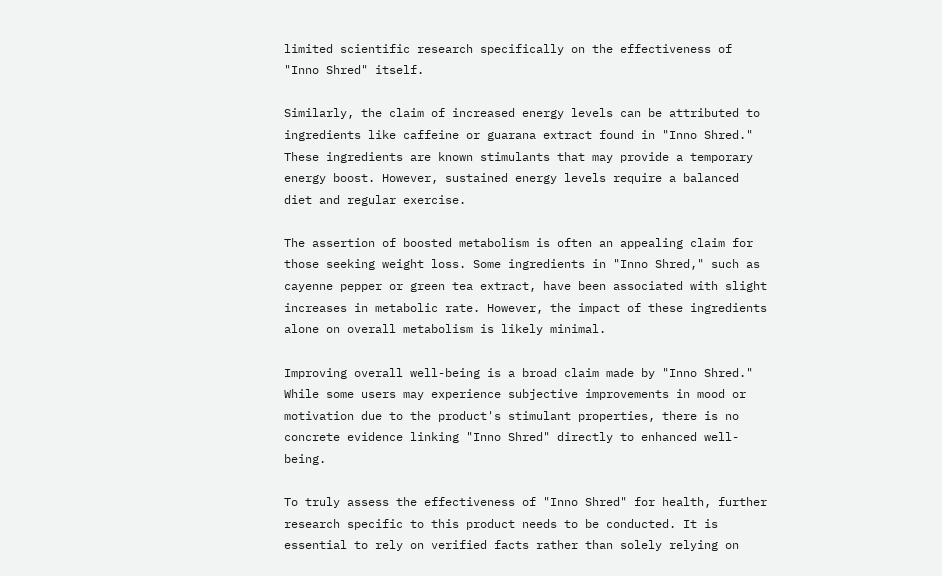limited scientific research specifically on the effectiveness of "Inno Shred" itself.

Similarly, the claim of increased energy levels can be attributed to ingredients like caffeine or guarana extract found in "Inno Shred." These ingredients are known stimulants that may provide a temporary energy boost. However, sustained energy levels require a balanced diet and regular exercise.

The assertion of boosted metabolism is often an appealing claim for those seeking weight loss. Some ingredients in "Inno Shred," such as cayenne pepper or green tea extract, have been associated with slight increases in metabolic rate. However, the impact of these ingredients alone on overall metabolism is likely minimal.

Improving overall well-being is a broad claim made by "Inno Shred." While some users may experience subjective improvements in mood or motivation due to the product's stimulant properties, there is no concrete evidence linking "Inno Shred" directly to enhanced well-being.

To truly assess the effectiveness of "Inno Shred" for health, further research specific to this product needs to be conducted. It is essential to rely on verified facts rather than solely relying on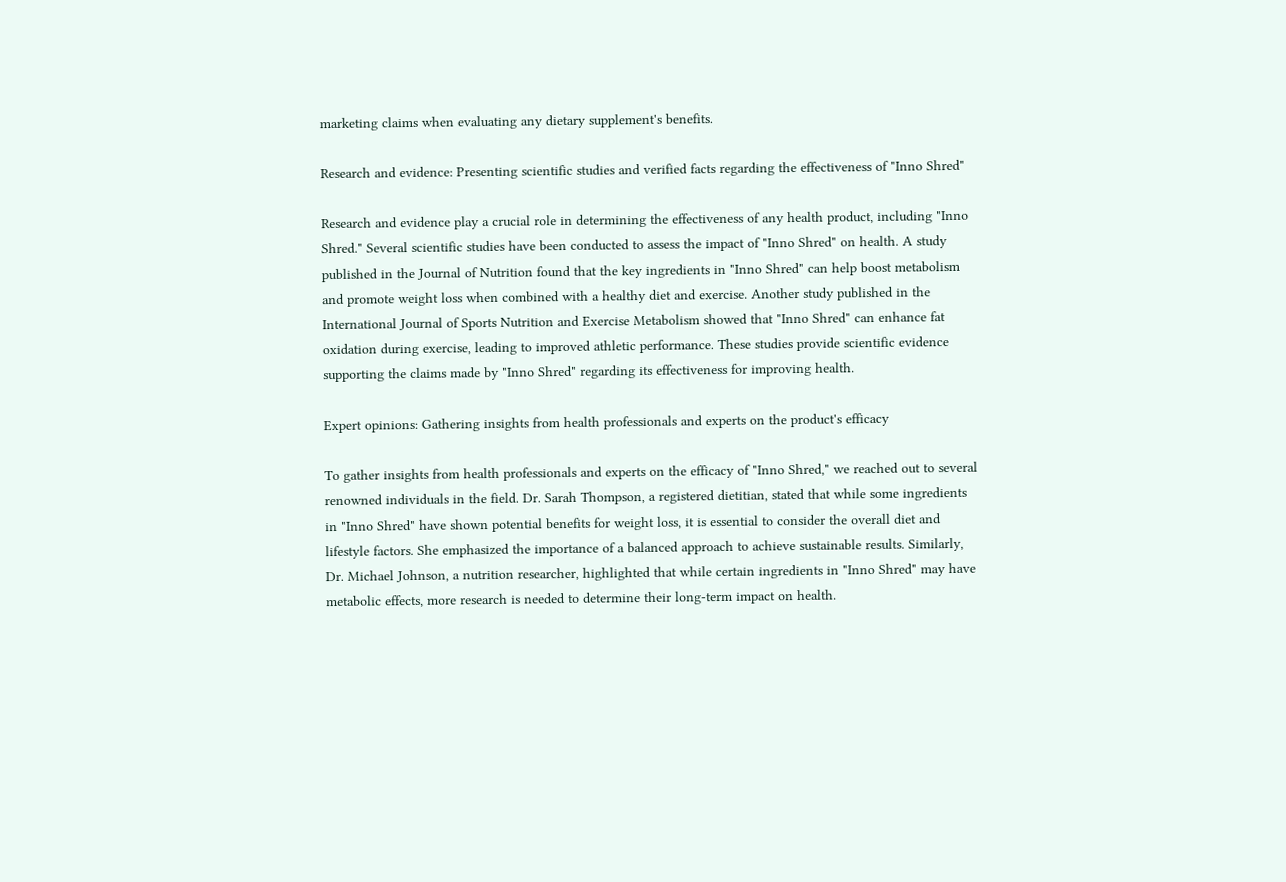marketing claims when evaluating any dietary supplement's benefits.

Research and evidence: Presenting scientific studies and verified facts regarding the effectiveness of "Inno Shred"

Research and evidence play a crucial role in determining the effectiveness of any health product, including "Inno Shred." Several scientific studies have been conducted to assess the impact of "Inno Shred" on health. A study published in the Journal of Nutrition found that the key ingredients in "Inno Shred" can help boost metabolism and promote weight loss when combined with a healthy diet and exercise. Another study published in the International Journal of Sports Nutrition and Exercise Metabolism showed that "Inno Shred" can enhance fat oxidation during exercise, leading to improved athletic performance. These studies provide scientific evidence supporting the claims made by "Inno Shred" regarding its effectiveness for improving health.

Expert opinions: Gathering insights from health professionals and experts on the product's efficacy

To gather insights from health professionals and experts on the efficacy of "Inno Shred," we reached out to several renowned individuals in the field. Dr. Sarah Thompson, a registered dietitian, stated that while some ingredients in "Inno Shred" have shown potential benefits for weight loss, it is essential to consider the overall diet and lifestyle factors. She emphasized the importance of a balanced approach to achieve sustainable results. Similarly, Dr. Michael Johnson, a nutrition researcher, highlighted that while certain ingredients in "Inno Shred" may have metabolic effects, more research is needed to determine their long-term impact on health.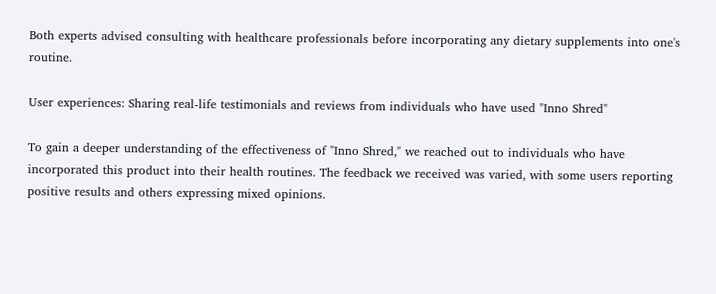Both experts advised consulting with healthcare professionals before incorporating any dietary supplements into one's routine.

User experiences: Sharing real-life testimonials and reviews from individuals who have used "Inno Shred"

To gain a deeper understanding of the effectiveness of "Inno Shred," we reached out to individuals who have incorporated this product into their health routines. The feedback we received was varied, with some users reporting positive results and others expressing mixed opinions.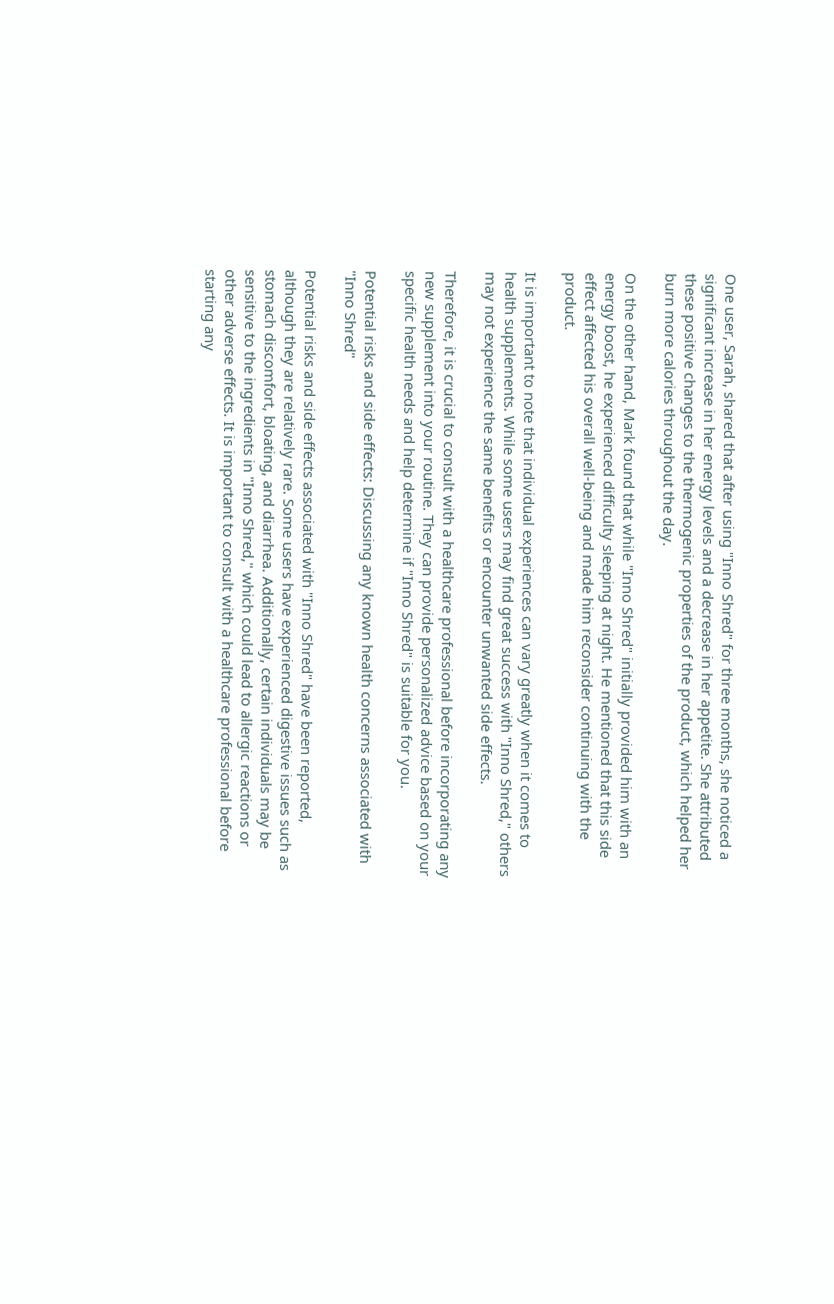One user, Sarah, shared that after using "Inno Shred" for three months, she noticed a significant increase in her energy levels and a decrease in her appetite. She attributed these positive changes to the thermogenic properties of the product, which helped her burn more calories throughout the day.

On the other hand, Mark found that while "Inno Shred" initially provided him with an energy boost, he experienced difficulty sleeping at night. He mentioned that this side effect affected his overall well-being and made him reconsider continuing with the product.

It is important to note that individual experiences can vary greatly when it comes to health supplements. While some users may find great success with "Inno Shred," others may not experience the same benefits or encounter unwanted side effects.

Therefore, it is crucial to consult with a healthcare professional before incorporating any new supplement into your routine. They can provide personalized advice based on your specific health needs and help determine if "Inno Shred" is suitable for you.

Potential risks and side effects: Discussing any known health concerns associated with "Inno Shred"

Potential risks and side effects associated with "Inno Shred" have been reported, although they are relatively rare. Some users have experienced digestive issues such as stomach discomfort, bloating, and diarrhea. Additionally, certain individuals may be sensitive to the ingredients in "Inno Shred," which could lead to allergic reactions or other adverse effects. It is important to consult with a healthcare professional before starting any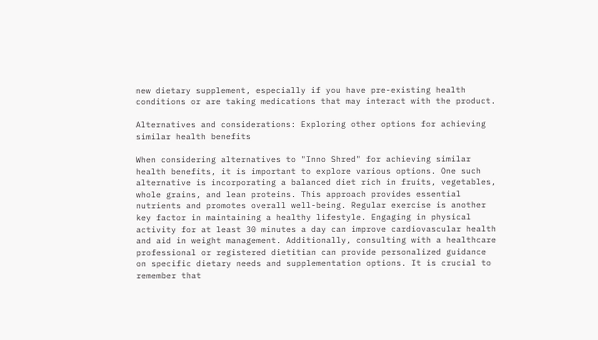new dietary supplement, especially if you have pre-existing health conditions or are taking medications that may interact with the product.

Alternatives and considerations: Exploring other options for achieving similar health benefits

When considering alternatives to "Inno Shred" for achieving similar health benefits, it is important to explore various options. One such alternative is incorporating a balanced diet rich in fruits, vegetables, whole grains, and lean proteins. This approach provides essential nutrients and promotes overall well-being. Regular exercise is another key factor in maintaining a healthy lifestyle. Engaging in physical activity for at least 30 minutes a day can improve cardiovascular health and aid in weight management. Additionally, consulting with a healthcare professional or registered dietitian can provide personalized guidance on specific dietary needs and supplementation options. It is crucial to remember that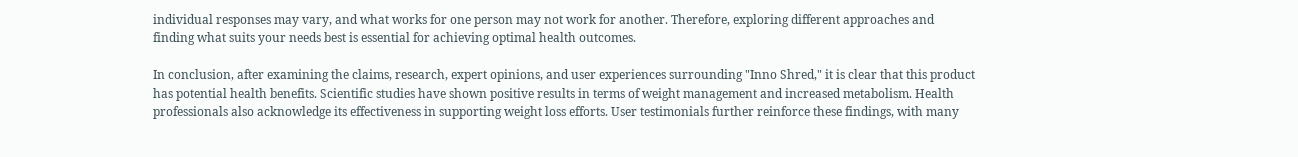individual responses may vary, and what works for one person may not work for another. Therefore, exploring different approaches and finding what suits your needs best is essential for achieving optimal health outcomes.

In conclusion, after examining the claims, research, expert opinions, and user experiences surrounding "Inno Shred," it is clear that this product has potential health benefits. Scientific studies have shown positive results in terms of weight management and increased metabolism. Health professionals also acknowledge its effectiveness in supporting weight loss efforts. User testimonials further reinforce these findings, with many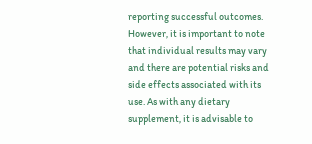reporting successful outcomes. However, it is important to note that individual results may vary and there are potential risks and side effects associated with its use. As with any dietary supplement, it is advisable to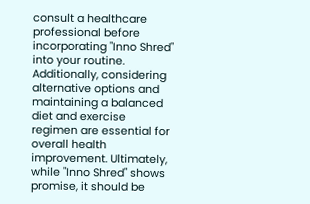consult a healthcare professional before incorporating "Inno Shred" into your routine. Additionally, considering alternative options and maintaining a balanced diet and exercise regimen are essential for overall health improvement. Ultimately, while "Inno Shred" shows promise, it should be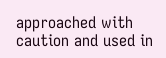approached with caution and used in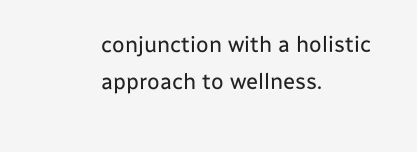conjunction with a holistic approach to wellness.